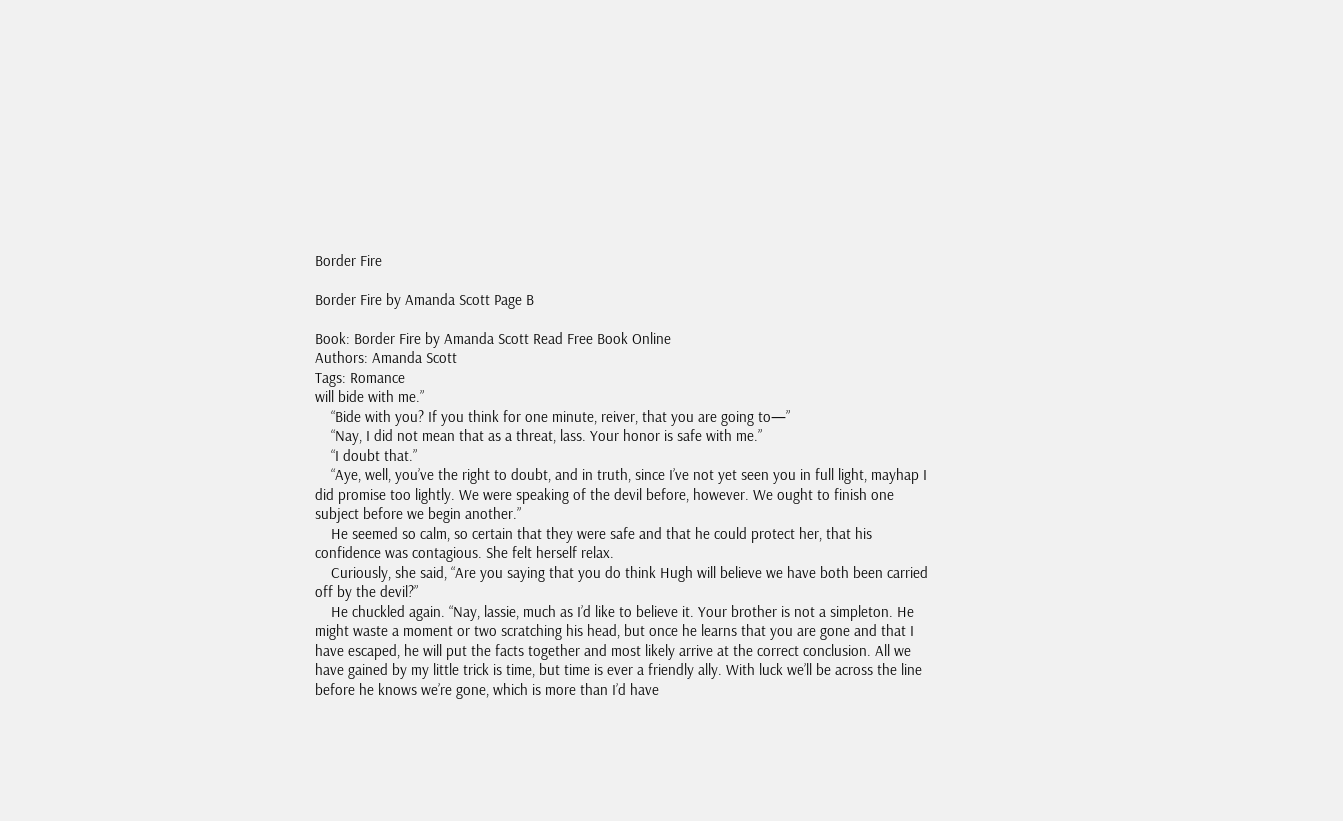Border Fire

Border Fire by Amanda Scott Page B

Book: Border Fire by Amanda Scott Read Free Book Online
Authors: Amanda Scott
Tags: Romance
will bide with me.”
    “Bide with you? If you think for one minute, reiver, that you are going to—”
    “Nay, I did not mean that as a threat, lass. Your honor is safe with me.”
    “I doubt that.”
    “Aye, well, you’ve the right to doubt, and in truth, since I’ve not yet seen you in full light, mayhap I did promise too lightly. We were speaking of the devil before, however. We ought to finish one subject before we begin another.”
    He seemed so calm, so certain that they were safe and that he could protect her, that his confidence was contagious. She felt herself relax.
    Curiously, she said, “Are you saying that you do think Hugh will believe we have both been carried off by the devil?”
    He chuckled again. “Nay, lassie, much as I’d like to believe it. Your brother is not a simpleton. He might waste a moment or two scratching his head, but once he learns that you are gone and that I have escaped, he will put the facts together and most likely arrive at the correct conclusion. All we have gained by my little trick is time, but time is ever a friendly ally. With luck we’ll be across the line before he knows we’re gone, which is more than I’d have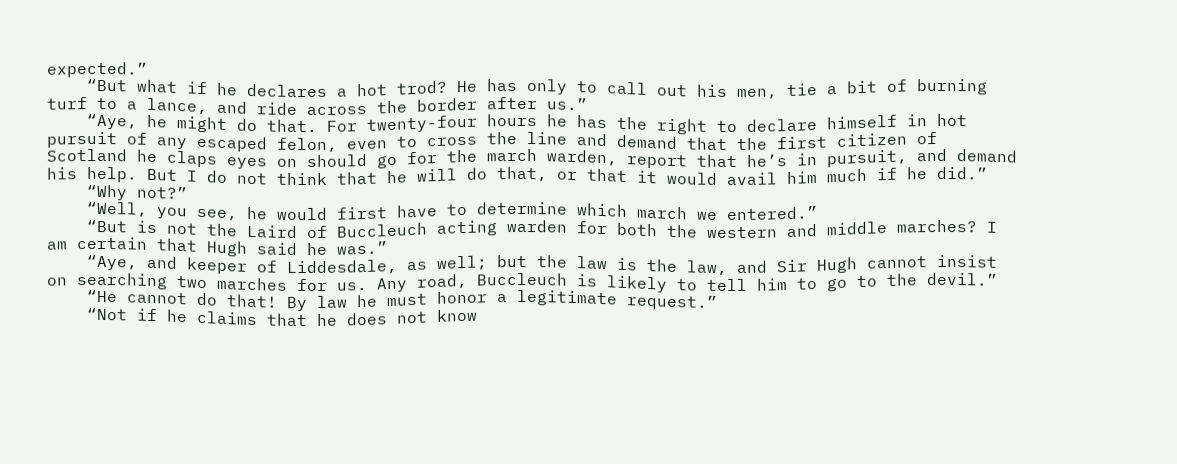expected.”
    “But what if he declares a hot trod? He has only to call out his men, tie a bit of burning turf to a lance, and ride across the border after us.”
    “Aye, he might do that. For twenty-four hours he has the right to declare himself in hot pursuit of any escaped felon, even to cross the line and demand that the first citizen of Scotland he claps eyes on should go for the march warden, report that he’s in pursuit, and demand his help. But I do not think that he will do that, or that it would avail him much if he did.”
    “Why not?”
    “Well, you see, he would first have to determine which march we entered.”
    “But is not the Laird of Buccleuch acting warden for both the western and middle marches? I am certain that Hugh said he was.”
    “Aye, and keeper of Liddesdale, as well; but the law is the law, and Sir Hugh cannot insist on searching two marches for us. Any road, Buccleuch is likely to tell him to go to the devil.”
    “He cannot do that! By law he must honor a legitimate request.”
    “Not if he claims that he does not know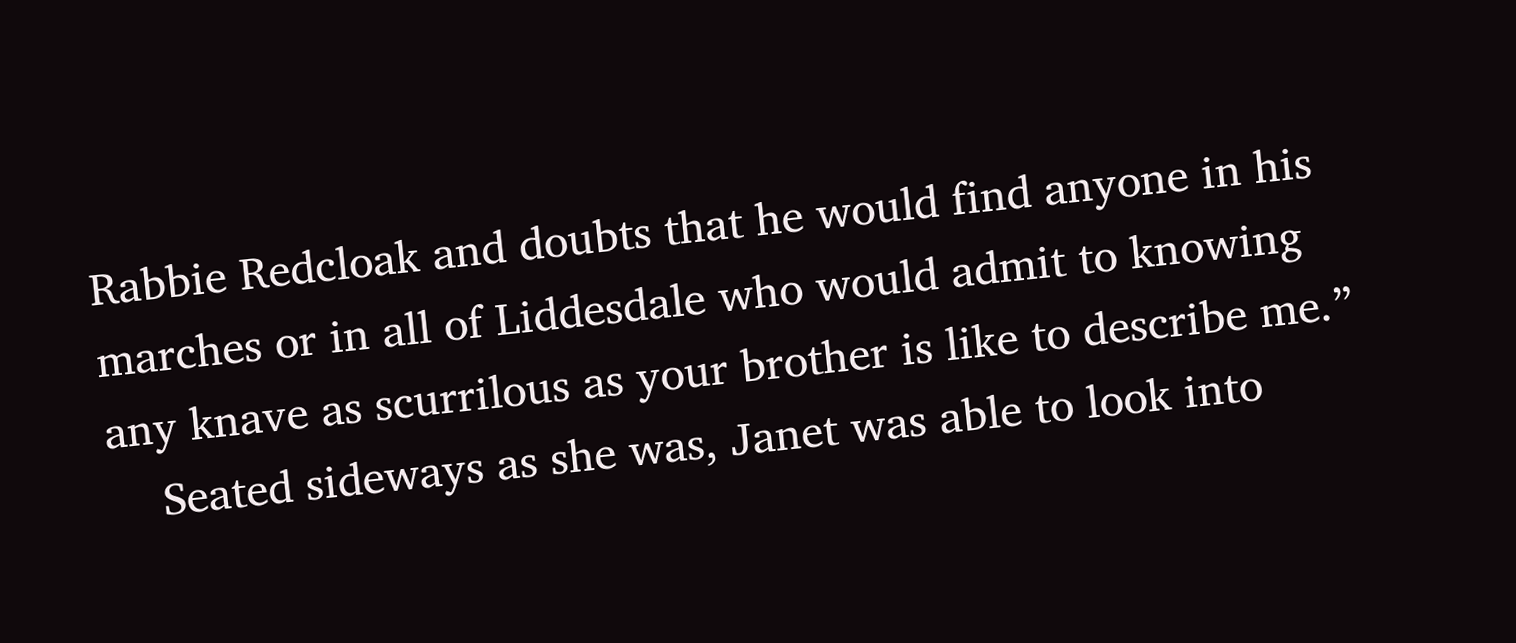Rabbie Redcloak and doubts that he would find anyone in his marches or in all of Liddesdale who would admit to knowing any knave as scurrilous as your brother is like to describe me.”
    Seated sideways as she was, Janet was able to look into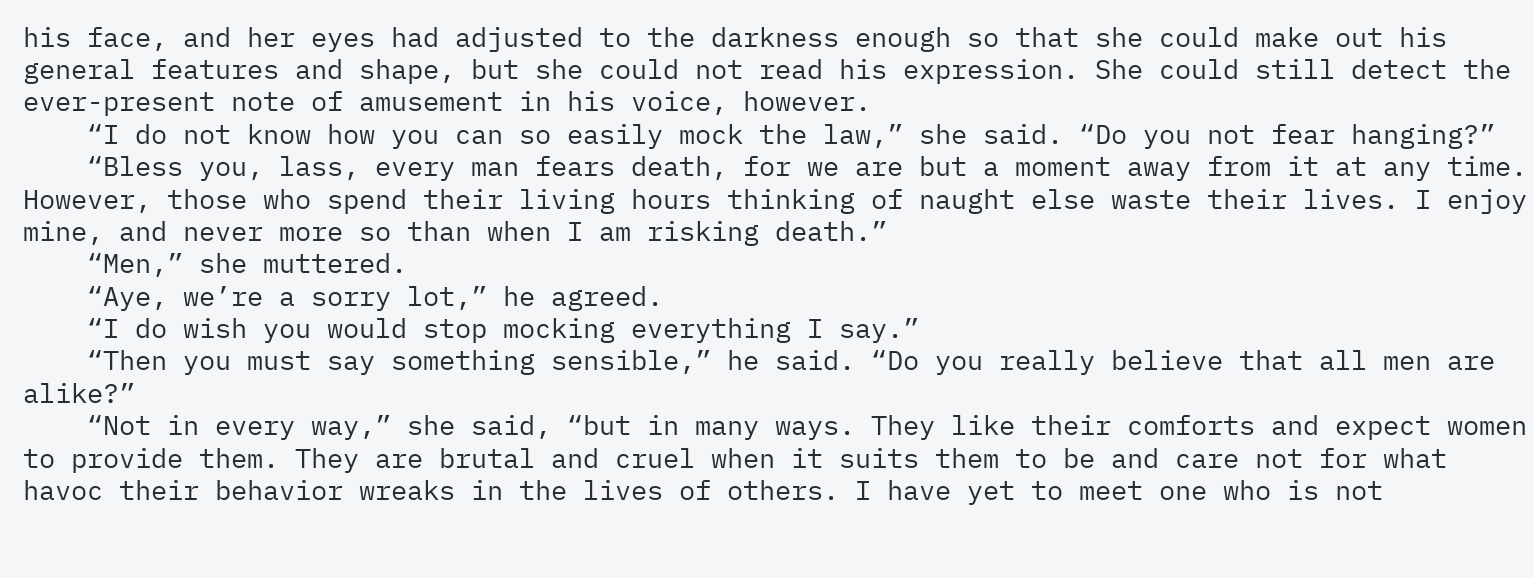his face, and her eyes had adjusted to the darkness enough so that she could make out his general features and shape, but she could not read his expression. She could still detect the ever-present note of amusement in his voice, however.
    “I do not know how you can so easily mock the law,” she said. “Do you not fear hanging?”
    “Bless you, lass, every man fears death, for we are but a moment away from it at any time. However, those who spend their living hours thinking of naught else waste their lives. I enjoy mine, and never more so than when I am risking death.”
    “Men,” she muttered.
    “Aye, we’re a sorry lot,” he agreed.
    “I do wish you would stop mocking everything I say.”
    “Then you must say something sensible,” he said. “Do you really believe that all men are alike?”
    “Not in every way,” she said, “but in many ways. They like their comforts and expect women to provide them. They are brutal and cruel when it suits them to be and care not for what havoc their behavior wreaks in the lives of others. I have yet to meet one who is not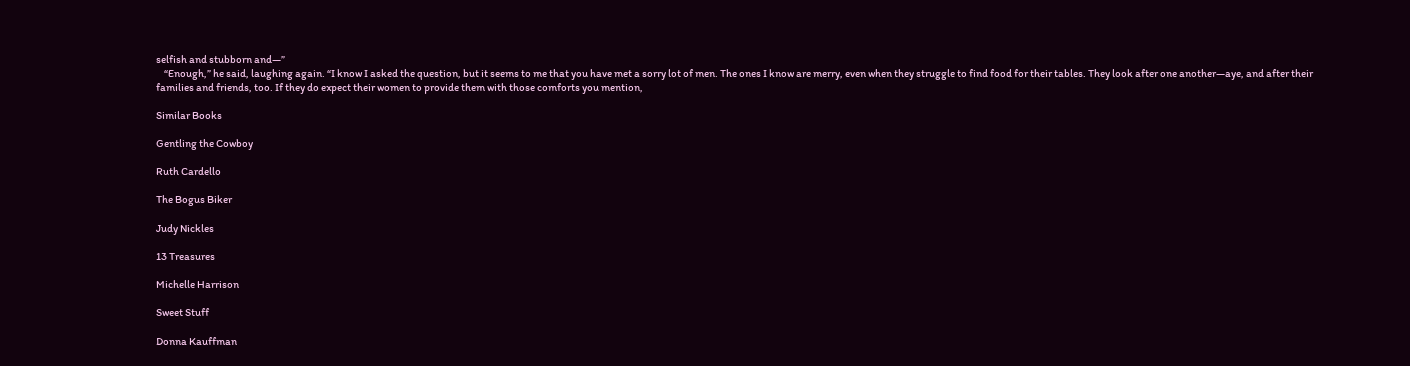selfish and stubborn and—”
    “Enough,” he said, laughing again. “I know I asked the question, but it seems to me that you have met a sorry lot of men. The ones I know are merry, even when they struggle to find food for their tables. They look after one another—aye, and after their families and friends, too. If they do expect their women to provide them with those comforts you mention,

Similar Books

Gentling the Cowboy

Ruth Cardello

The Bogus Biker

Judy Nickles

13 Treasures

Michelle Harrison

Sweet Stuff

Donna Kauffman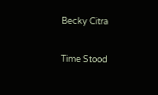Becky Citra

Time Stood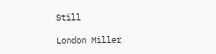Still

London Miller